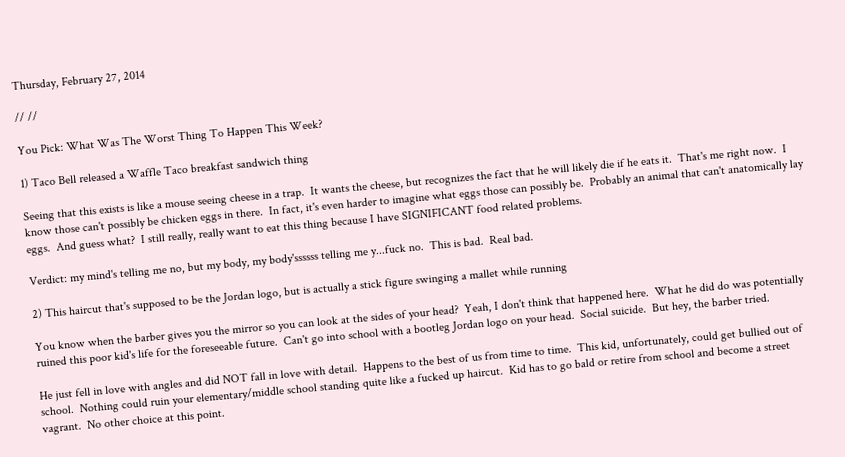Thursday, February 27, 2014

// //

You Pick: What Was The Worst Thing To Happen This Week?

1) Taco Bell released a Waffle Taco breakfast sandwich thing

Seeing that this exists is like a mouse seeing cheese in a trap.  It wants the cheese, but recognizes the fact that he will likely die if he eats it.  That's me right now.  I know those can't possibly be chicken eggs in there.  In fact, it's even harder to imagine what eggs those can possibly be.  Probably an animal that can't anatomically lay eggs.  And guess what?  I still really, really want to eat this thing because I have SIGNIFICANT food related problems.

Verdict: my mind's telling me no, but my body, my body'ssssss telling me y...fuck no.  This is bad.  Real bad.

2) This haircut that's supposed to be the Jordan logo, but is actually a stick figure swinging a mallet while running

You know when the barber gives you the mirror so you can look at the sides of your head?  Yeah, I don't think that happened here.  What he did do was potentially ruined this poor kid's life for the foreseeable future.  Can't go into school with a bootleg Jordan logo on your head.  Social suicide.  But hey, the barber tried.

He just fell in love with angles and did NOT fall in love with detail.  Happens to the best of us from time to time.  This kid, unfortunately, could get bullied out of school.  Nothing could ruin your elementary/middle school standing quite like a fucked up haircut.  Kid has to go bald or retire from school and become a street vagrant.  No other choice at this point.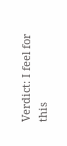Verdict: I feel for this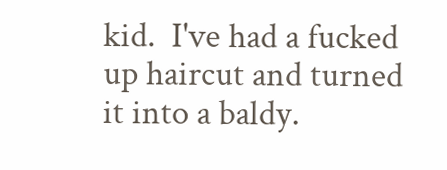kid.  I've had a fucked up haircut and turned it into a baldy.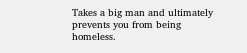Takes a big man and ultimately prevents you from being homeless.